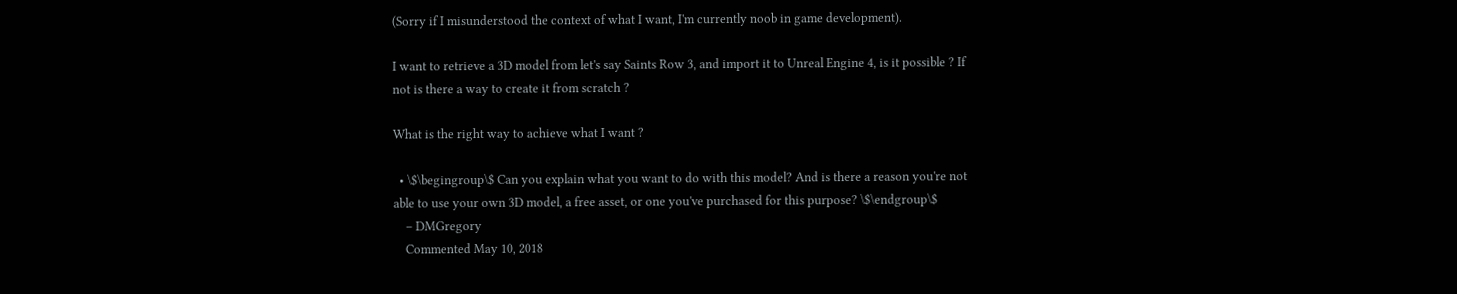(Sorry if I misunderstood the context of what I want, I'm currently noob in game development).

I want to retrieve a 3D model from let's say Saints Row 3, and import it to Unreal Engine 4, is it possible ? If not is there a way to create it from scratch ?

What is the right way to achieve what I want ?

  • \$\begingroup\$ Can you explain what you want to do with this model? And is there a reason you're not able to use your own 3D model, a free asset, or one you've purchased for this purpose? \$\endgroup\$
    – DMGregory
    Commented May 10, 2018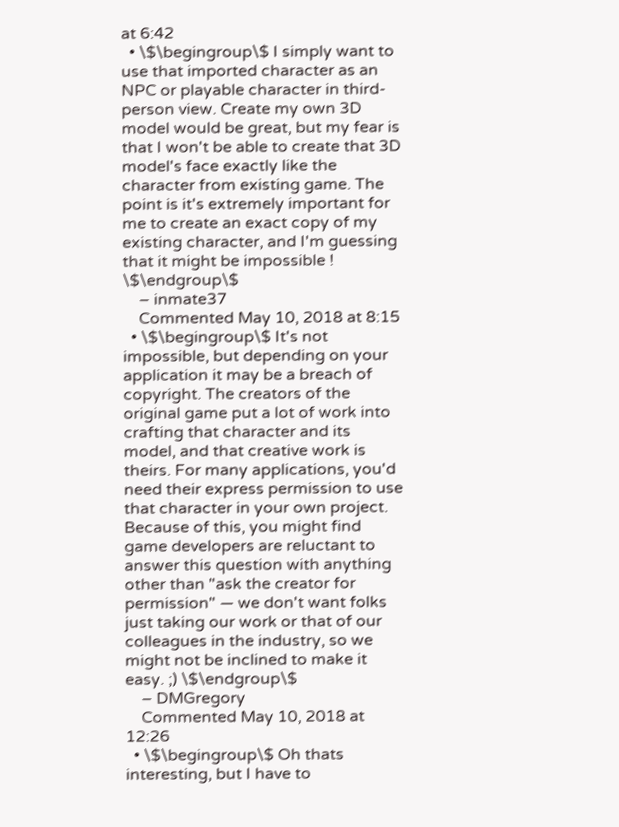at 6:42
  • \$\begingroup\$ I simply want to use that imported character as an NPC or playable character in third-person view. Create my own 3D model would be great, but my fear is that I won't be able to create that 3D model's face exactly like the character from existing game. The point is it's extremely important for me to create an exact copy of my existing character, and I'm guessing that it might be impossible ! \$\endgroup\$
    – inmate37
    Commented May 10, 2018 at 8:15
  • \$\begingroup\$ It's not impossible, but depending on your application it may be a breach of copyright. The creators of the original game put a lot of work into crafting that character and its model, and that creative work is theirs. For many applications, you'd need their express permission to use that character in your own project. Because of this, you might find game developers are reluctant to answer this question with anything other than "ask the creator for permission" — we don't want folks just taking our work or that of our colleagues in the industry, so we might not be inclined to make it easy. ;) \$\endgroup\$
    – DMGregory
    Commented May 10, 2018 at 12:26
  • \$\begingroup\$ Oh thats interesting, but I have to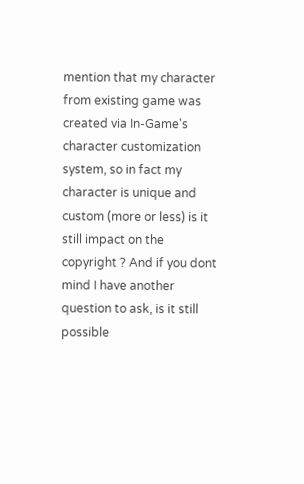mention that my character from existing game was created via In-Game's character customization system, so in fact my character is unique and custom (more or less) is it still impact on the copyright ? And if you dont mind I have another question to ask, is it still possible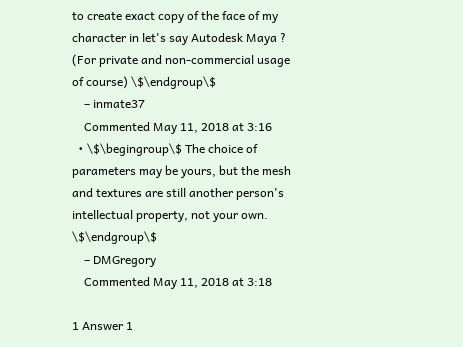to create exact copy of the face of my character in let's say Autodesk Maya ? (For private and non-commercial usage of course) \$\endgroup\$
    – inmate37
    Commented May 11, 2018 at 3:16
  • \$\begingroup\$ The choice of parameters may be yours, but the mesh and textures are still another person's intellectual property, not your own. \$\endgroup\$
    – DMGregory
    Commented May 11, 2018 at 3:18

1 Answer 1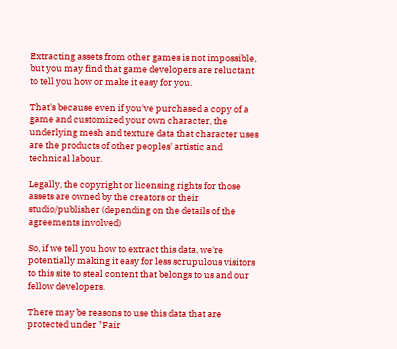Extracting assets from other games is not impossible, but you may find that game developers are reluctant to tell you how or make it easy for you.

That's because even if you've purchased a copy of a game and customized your own character, the underlying mesh and texture data that character uses are the products of other peoples' artistic and technical labour.

Legally, the copyright or licensing rights for those assets are owned by the creators or their studio/publisher (depending on the details of the agreements involved)

So, if we tell you how to extract this data, we're potentially making it easy for less scrupulous visitors to this site to steal content that belongs to us and our fellow developers.

There may be reasons to use this data that are protected under "Fair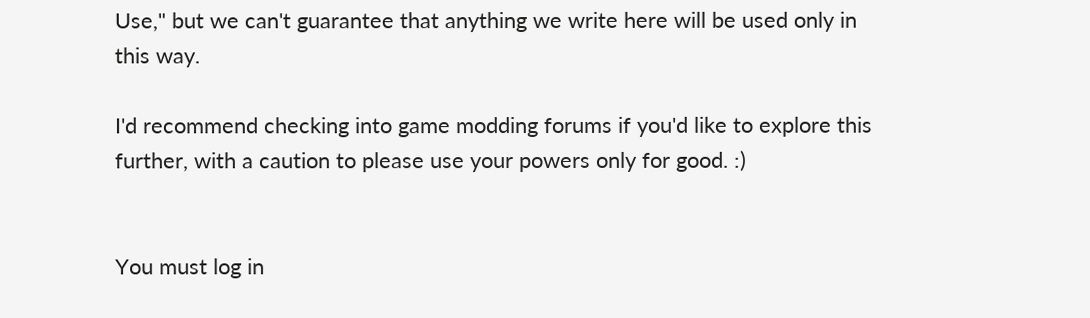Use," but we can't guarantee that anything we write here will be used only in this way.

I'd recommend checking into game modding forums if you'd like to explore this further, with a caution to please use your powers only for good. :)


You must log in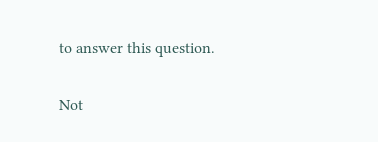to answer this question.

Not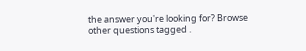the answer you're looking for? Browse other questions tagged .